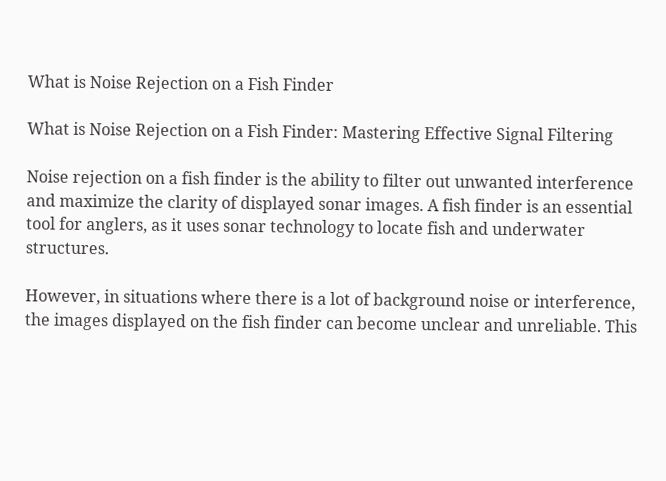What is Noise Rejection on a Fish Finder

What is Noise Rejection on a Fish Finder: Mastering Effective Signal Filtering

Noise rejection on a fish finder is the ability to filter out unwanted interference and maximize the clarity of displayed sonar images. A fish finder is an essential tool for anglers, as it uses sonar technology to locate fish and underwater structures.

However, in situations where there is a lot of background noise or interference, the images displayed on the fish finder can become unclear and unreliable. This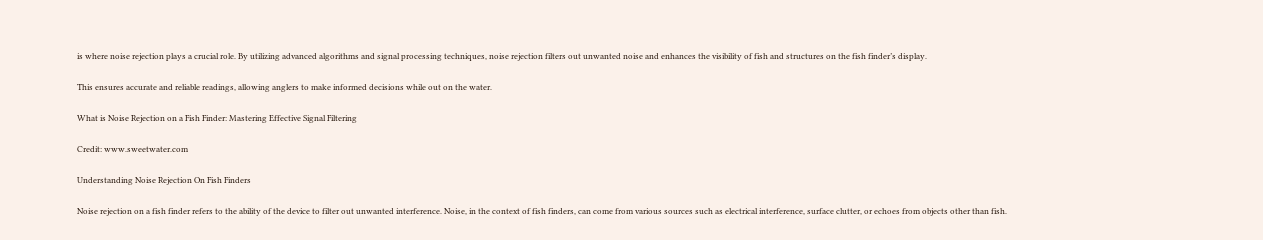is where noise rejection plays a crucial role. By utilizing advanced algorithms and signal processing techniques, noise rejection filters out unwanted noise and enhances the visibility of fish and structures on the fish finder’s display.

This ensures accurate and reliable readings, allowing anglers to make informed decisions while out on the water.

What is Noise Rejection on a Fish Finder: Mastering Effective Signal Filtering

Credit: www.sweetwater.com

Understanding Noise Rejection On Fish Finders

Noise rejection on a fish finder refers to the ability of the device to filter out unwanted interference. Noise, in the context of fish finders, can come from various sources such as electrical interference, surface clutter, or echoes from objects other than fish.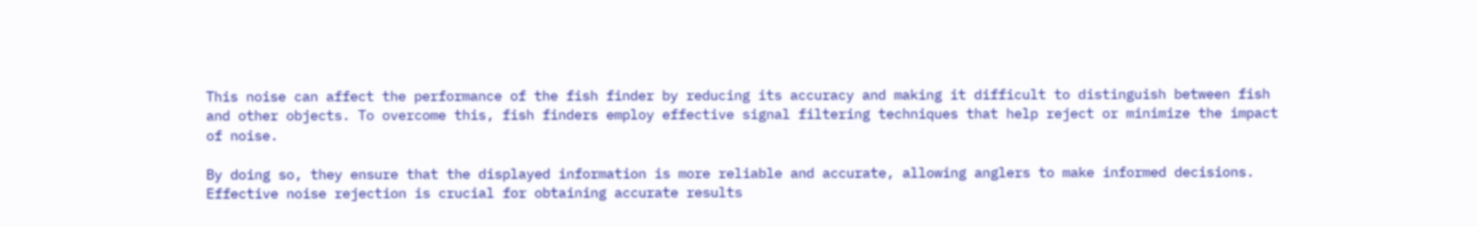This noise can affect the performance of the fish finder by reducing its accuracy and making it difficult to distinguish between fish and other objects. To overcome this, fish finders employ effective signal filtering techniques that help reject or minimize the impact of noise.

By doing so, they ensure that the displayed information is more reliable and accurate, allowing anglers to make informed decisions. Effective noise rejection is crucial for obtaining accurate results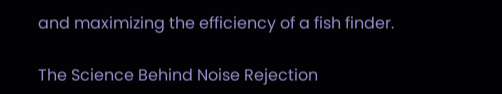and maximizing the efficiency of a fish finder.

The Science Behind Noise Rejection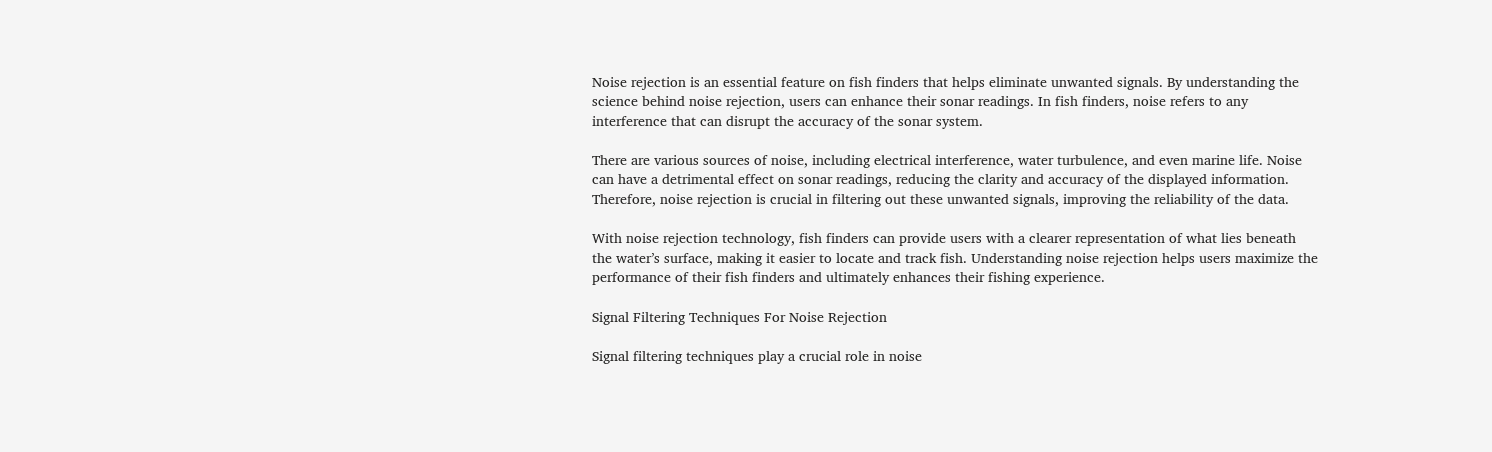Noise rejection is an essential feature on fish finders that helps eliminate unwanted signals. By understanding the science behind noise rejection, users can enhance their sonar readings. In fish finders, noise refers to any interference that can disrupt the accuracy of the sonar system.

There are various sources of noise, including electrical interference, water turbulence, and even marine life. Noise can have a detrimental effect on sonar readings, reducing the clarity and accuracy of the displayed information. Therefore, noise rejection is crucial in filtering out these unwanted signals, improving the reliability of the data.

With noise rejection technology, fish finders can provide users with a clearer representation of what lies beneath the water’s surface, making it easier to locate and track fish. Understanding noise rejection helps users maximize the performance of their fish finders and ultimately enhances their fishing experience.

Signal Filtering Techniques For Noise Rejection

Signal filtering techniques play a crucial role in noise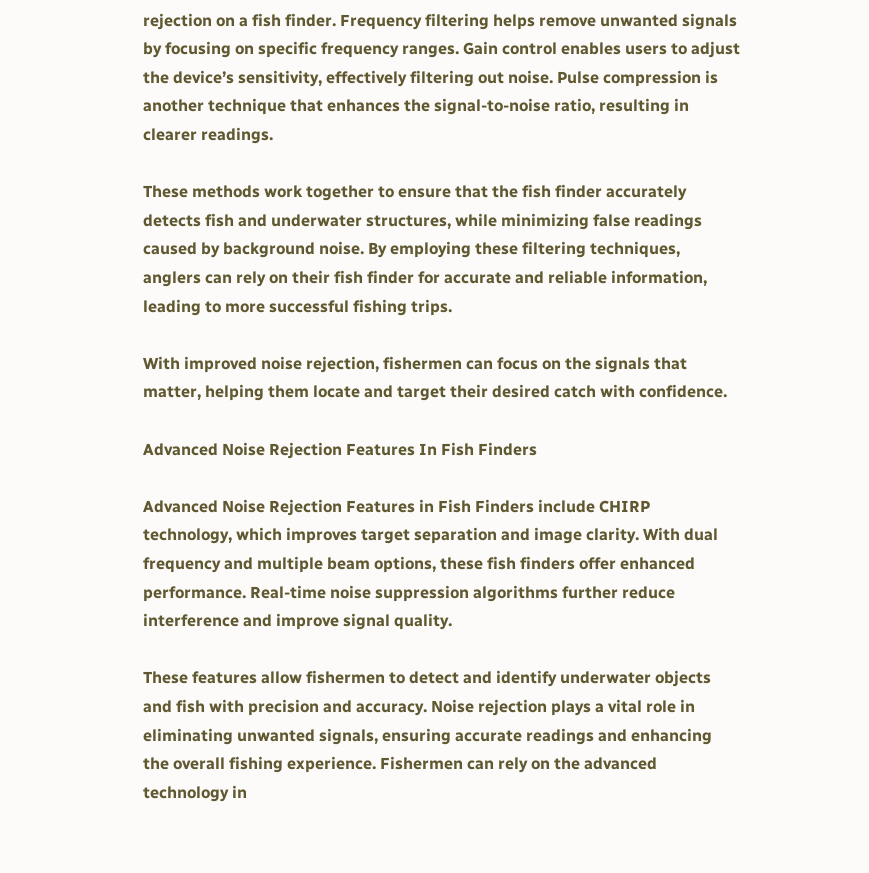rejection on a fish finder. Frequency filtering helps remove unwanted signals by focusing on specific frequency ranges. Gain control enables users to adjust the device’s sensitivity, effectively filtering out noise. Pulse compression is another technique that enhances the signal-to-noise ratio, resulting in clearer readings.

These methods work together to ensure that the fish finder accurately detects fish and underwater structures, while minimizing false readings caused by background noise. By employing these filtering techniques, anglers can rely on their fish finder for accurate and reliable information, leading to more successful fishing trips.

With improved noise rejection, fishermen can focus on the signals that matter, helping them locate and target their desired catch with confidence.

Advanced Noise Rejection Features In Fish Finders

Advanced Noise Rejection Features in Fish Finders include CHIRP technology, which improves target separation and image clarity. With dual frequency and multiple beam options, these fish finders offer enhanced performance. Real-time noise suppression algorithms further reduce interference and improve signal quality.

These features allow fishermen to detect and identify underwater objects and fish with precision and accuracy. Noise rejection plays a vital role in eliminating unwanted signals, ensuring accurate readings and enhancing the overall fishing experience. Fishermen can rely on the advanced technology in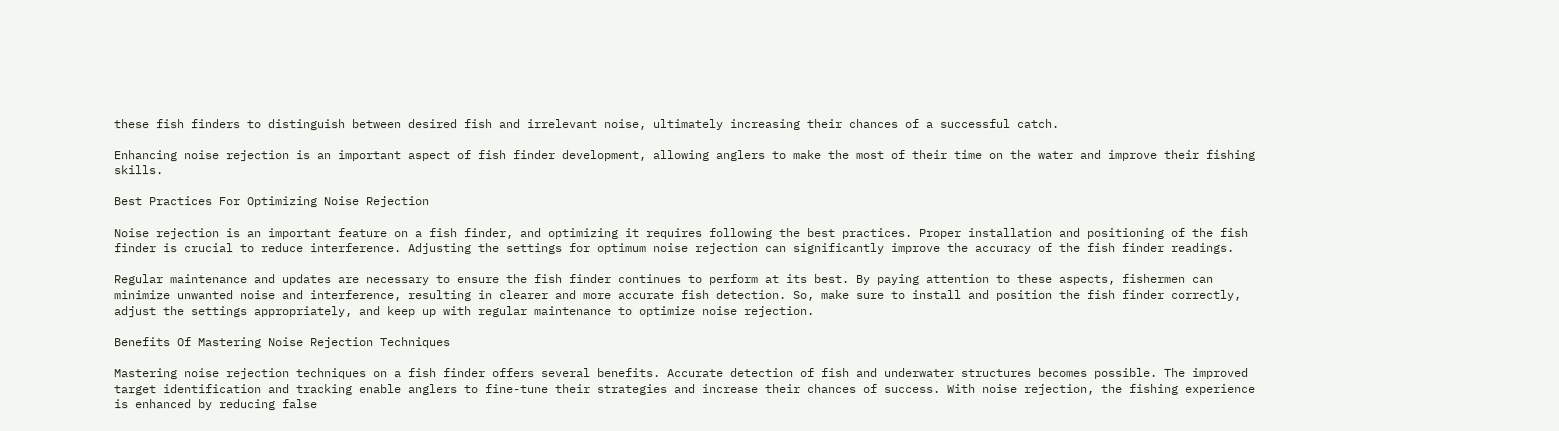these fish finders to distinguish between desired fish and irrelevant noise, ultimately increasing their chances of a successful catch.

Enhancing noise rejection is an important aspect of fish finder development, allowing anglers to make the most of their time on the water and improve their fishing skills.

Best Practices For Optimizing Noise Rejection

Noise rejection is an important feature on a fish finder, and optimizing it requires following the best practices. Proper installation and positioning of the fish finder is crucial to reduce interference. Adjusting the settings for optimum noise rejection can significantly improve the accuracy of the fish finder readings.

Regular maintenance and updates are necessary to ensure the fish finder continues to perform at its best. By paying attention to these aspects, fishermen can minimize unwanted noise and interference, resulting in clearer and more accurate fish detection. So, make sure to install and position the fish finder correctly, adjust the settings appropriately, and keep up with regular maintenance to optimize noise rejection.

Benefits Of Mastering Noise Rejection Techniques

Mastering noise rejection techniques on a fish finder offers several benefits. Accurate detection of fish and underwater structures becomes possible. The improved target identification and tracking enable anglers to fine-tune their strategies and increase their chances of success. With noise rejection, the fishing experience is enhanced by reducing false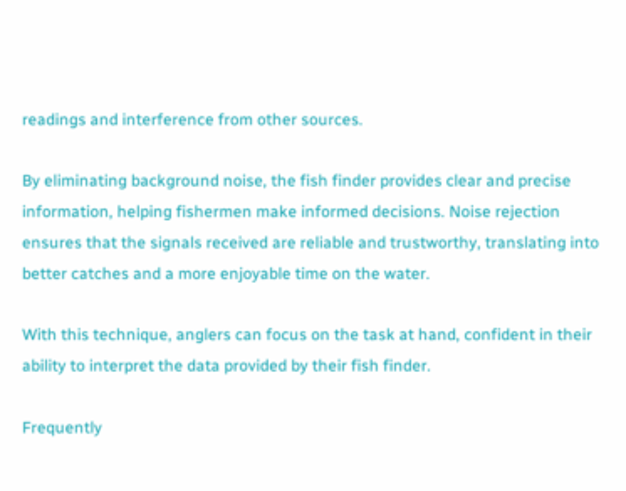readings and interference from other sources.

By eliminating background noise, the fish finder provides clear and precise information, helping fishermen make informed decisions. Noise rejection ensures that the signals received are reliable and trustworthy, translating into better catches and a more enjoyable time on the water.

With this technique, anglers can focus on the task at hand, confident in their ability to interpret the data provided by their fish finder.

Frequently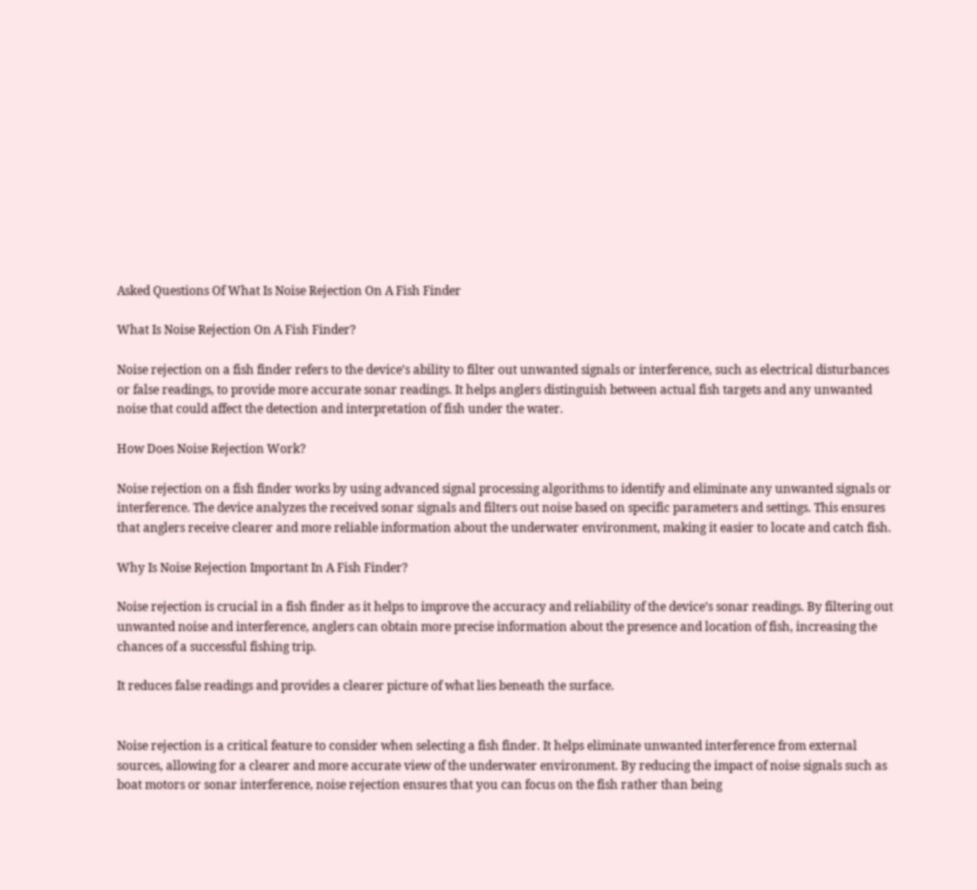Asked Questions Of What Is Noise Rejection On A Fish Finder

What Is Noise Rejection On A Fish Finder?

Noise rejection on a fish finder refers to the device’s ability to filter out unwanted signals or interference, such as electrical disturbances or false readings, to provide more accurate sonar readings. It helps anglers distinguish between actual fish targets and any unwanted noise that could affect the detection and interpretation of fish under the water.

How Does Noise Rejection Work?

Noise rejection on a fish finder works by using advanced signal processing algorithms to identify and eliminate any unwanted signals or interference. The device analyzes the received sonar signals and filters out noise based on specific parameters and settings. This ensures that anglers receive clearer and more reliable information about the underwater environment, making it easier to locate and catch fish.

Why Is Noise Rejection Important In A Fish Finder?

Noise rejection is crucial in a fish finder as it helps to improve the accuracy and reliability of the device’s sonar readings. By filtering out unwanted noise and interference, anglers can obtain more precise information about the presence and location of fish, increasing the chances of a successful fishing trip.

It reduces false readings and provides a clearer picture of what lies beneath the surface.


Noise rejection is a critical feature to consider when selecting a fish finder. It helps eliminate unwanted interference from external sources, allowing for a clearer and more accurate view of the underwater environment. By reducing the impact of noise signals such as boat motors or sonar interference, noise rejection ensures that you can focus on the fish rather than being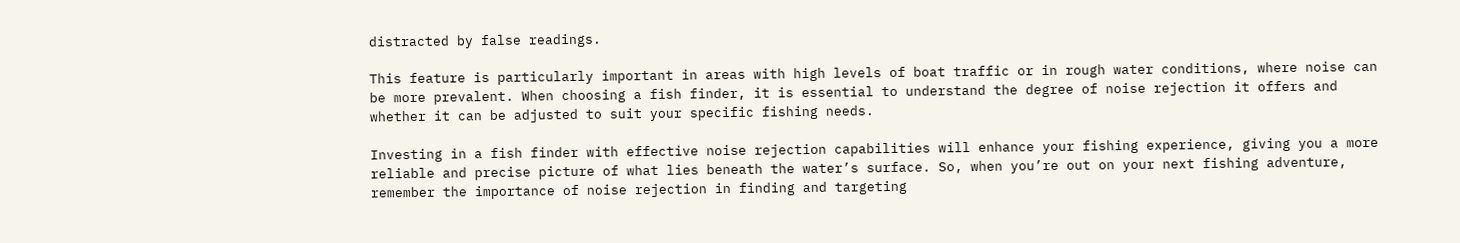distracted by false readings.

This feature is particularly important in areas with high levels of boat traffic or in rough water conditions, where noise can be more prevalent. When choosing a fish finder, it is essential to understand the degree of noise rejection it offers and whether it can be adjusted to suit your specific fishing needs.

Investing in a fish finder with effective noise rejection capabilities will enhance your fishing experience, giving you a more reliable and precise picture of what lies beneath the water’s surface. So, when you’re out on your next fishing adventure, remember the importance of noise rejection in finding and targeting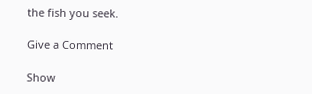the fish you seek.

Give a Comment

Show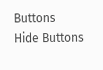Buttons
Hide Buttons